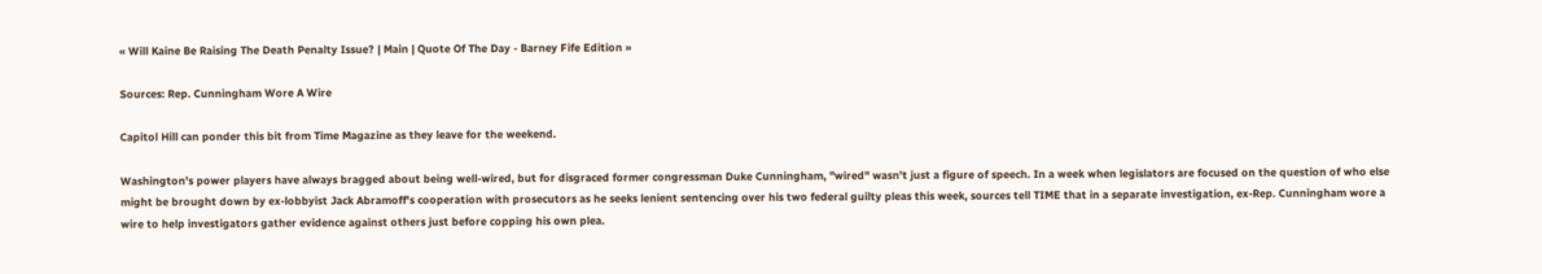« Will Kaine Be Raising The Death Penalty Issue? | Main | Quote Of The Day - Barney Fife Edition »

Sources: Rep. Cunningham Wore A Wire

Capitol Hill can ponder this bit from Time Magazine as they leave for the weekend.

Washington's power players have always bragged about being well-wired, but for disgraced former congressman Duke Cunningham, "wired" wasn't just a figure of speech. In a week when legislators are focused on the question of who else might be brought down by ex-lobbyist Jack Abramoff's cooperation with prosecutors as he seeks lenient sentencing over his two federal guilty pleas this week, sources tell TIME that in a separate investigation, ex-Rep. Cunningham wore a wire to help investigators gather evidence against others just before copping his own plea.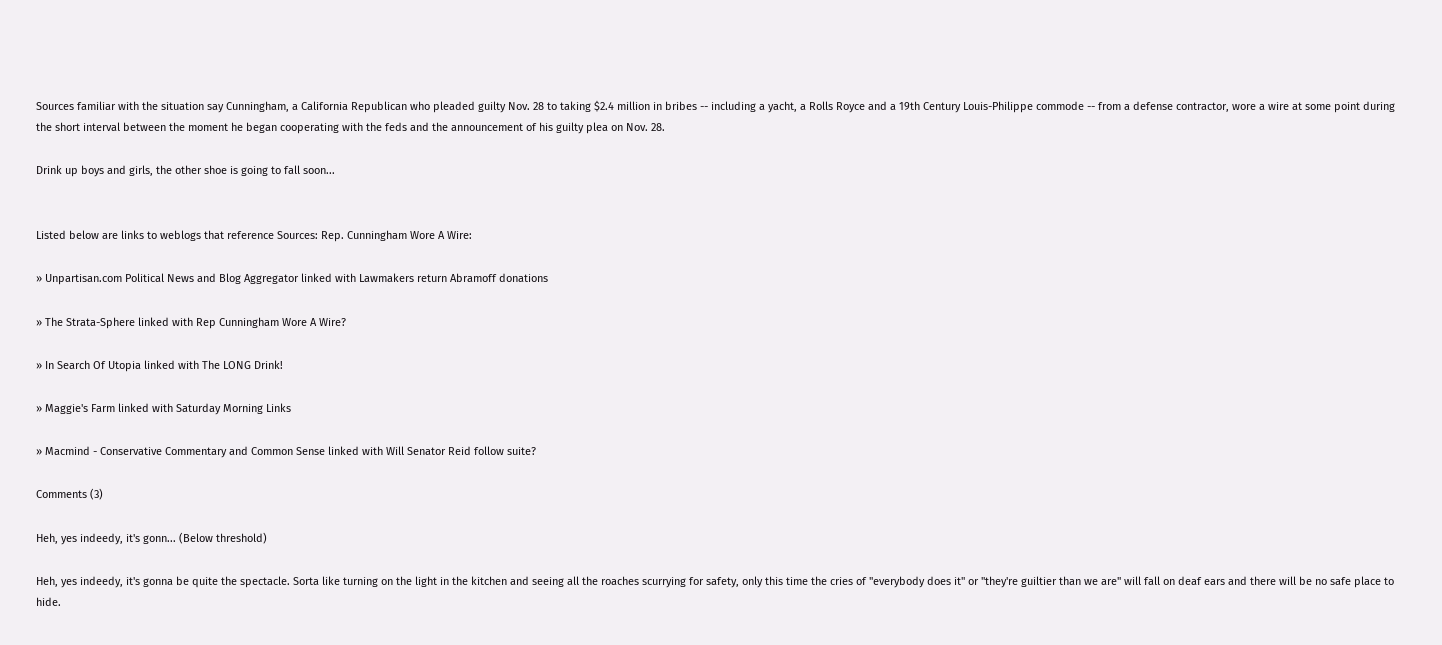Sources familiar with the situation say Cunningham, a California Republican who pleaded guilty Nov. 28 to taking $2.4 million in bribes -- including a yacht, a Rolls Royce and a 19th Century Louis-Philippe commode -- from a defense contractor, wore a wire at some point during the short interval between the moment he began cooperating with the feds and the announcement of his guilty plea on Nov. 28.

Drink up boys and girls, the other shoe is going to fall soon...


Listed below are links to weblogs that reference Sources: Rep. Cunningham Wore A Wire:

» Unpartisan.com Political News and Blog Aggregator linked with Lawmakers return Abramoff donations

» The Strata-Sphere linked with Rep Cunningham Wore A Wire?

» In Search Of Utopia linked with The LONG Drink!

» Maggie's Farm linked with Saturday Morning Links

» Macmind - Conservative Commentary and Common Sense linked with Will Senator Reid follow suite?

Comments (3)

Heh, yes indeedy, it's gonn... (Below threshold)

Heh, yes indeedy, it's gonna be quite the spectacle. Sorta like turning on the light in the kitchen and seeing all the roaches scurrying for safety, only this time the cries of "everybody does it" or "they're guiltier than we are" will fall on deaf ears and there will be no safe place to hide.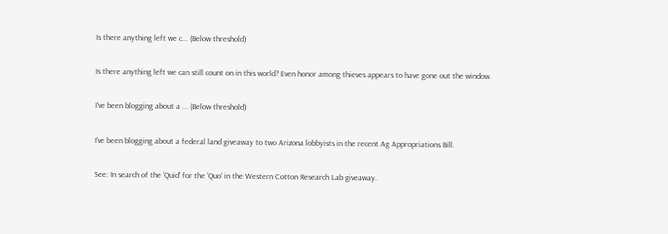Is there anything left we c... (Below threshold)

Is there anything left we can still count on in this world? Even honor among thieves appears to have gone out the window.

I've been blogging about a ... (Below threshold)

I've been blogging about a federal land giveaway to two Arizona lobbyists in the recent Ag Appropriations Bill.

See: In search of the 'Quid' for the 'Quo' in the Western Cotton Research Lab giveaway.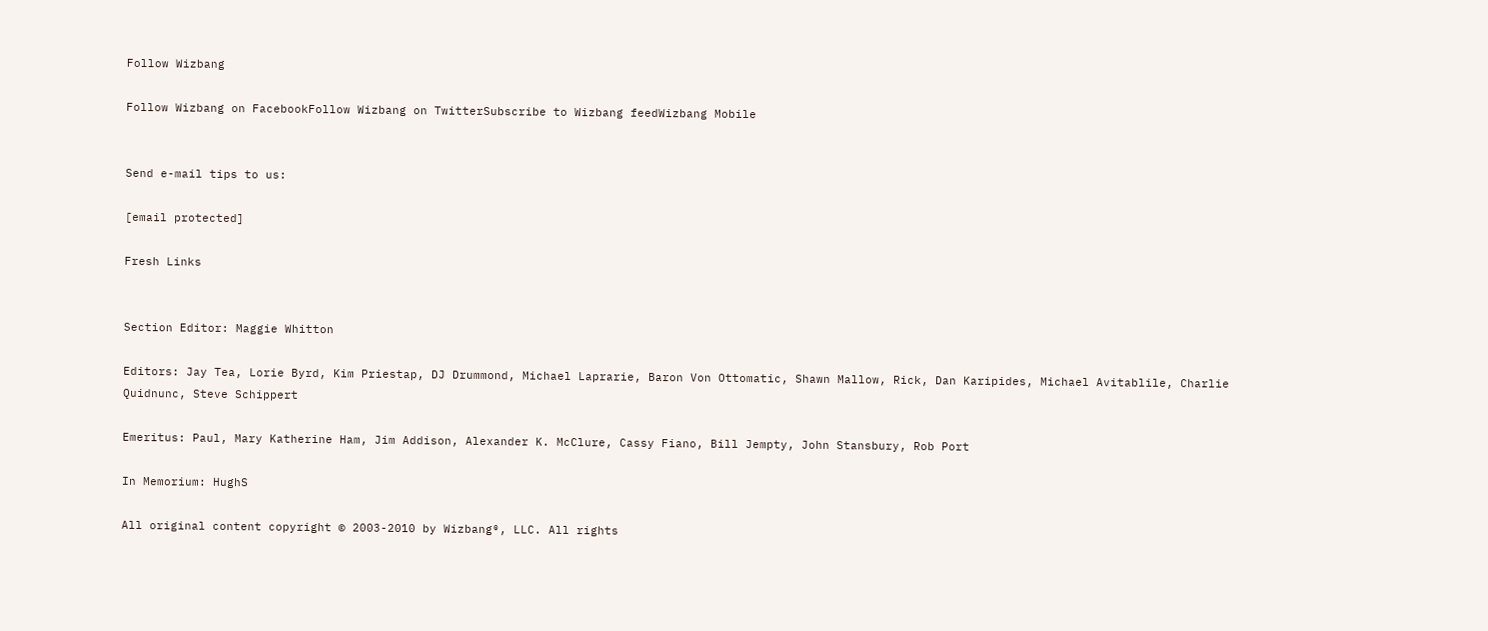Follow Wizbang

Follow Wizbang on FacebookFollow Wizbang on TwitterSubscribe to Wizbang feedWizbang Mobile


Send e-mail tips to us:

[email protected]

Fresh Links


Section Editor: Maggie Whitton

Editors: Jay Tea, Lorie Byrd, Kim Priestap, DJ Drummond, Michael Laprarie, Baron Von Ottomatic, Shawn Mallow, Rick, Dan Karipides, Michael Avitablile, Charlie Quidnunc, Steve Schippert

Emeritus: Paul, Mary Katherine Ham, Jim Addison, Alexander K. McClure, Cassy Fiano, Bill Jempty, John Stansbury, Rob Port

In Memorium: HughS

All original content copyright © 2003-2010 by Wizbang®, LLC. All rights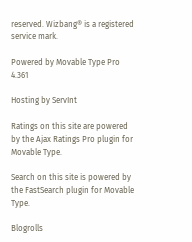reserved. Wizbang® is a registered service mark.

Powered by Movable Type Pro 4.361

Hosting by ServInt

Ratings on this site are powered by the Ajax Ratings Pro plugin for Movable Type.

Search on this site is powered by the FastSearch plugin for Movable Type.

Blogrolls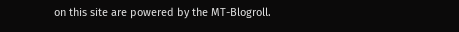on this site are powered by the MT-Blogroll.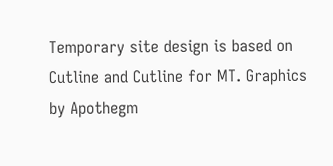Temporary site design is based on Cutline and Cutline for MT. Graphics by Apothegm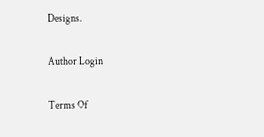Designs.

Author Login

Terms Of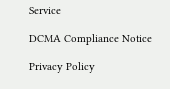Service

DCMA Compliance Notice

Privacy Policy